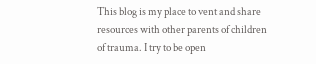This blog is my place to vent and share resources with other parents of children of trauma. I try to be open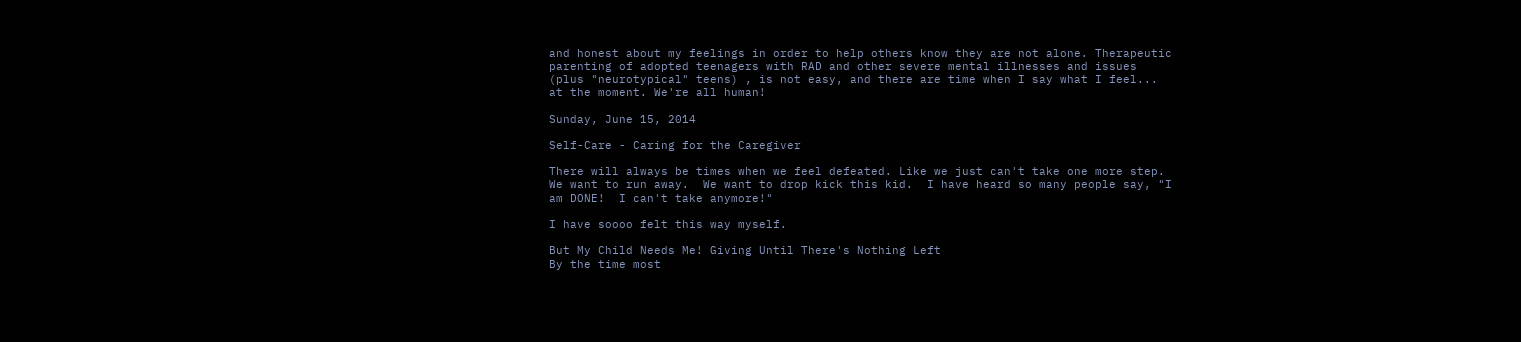and honest about my feelings in order to help others know they are not alone. Therapeutic parenting of adopted teenagers with RAD and other severe mental illnesses and issues (plus "neurotypical" teens) , is not easy, and there are time when I say what I feel... at the moment. We're all human!

Sunday, June 15, 2014

Self-Care - Caring for the Caregiver

There will always be times when we feel defeated. Like we just can't take one more step. We want to run away.  We want to drop kick this kid.  I have heard so many people say, "I am DONE!  I can't take anymore!"

I have soooo felt this way myself.

But My Child Needs Me! Giving Until There's Nothing Left
By the time most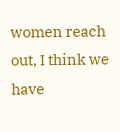women reach out, I think we have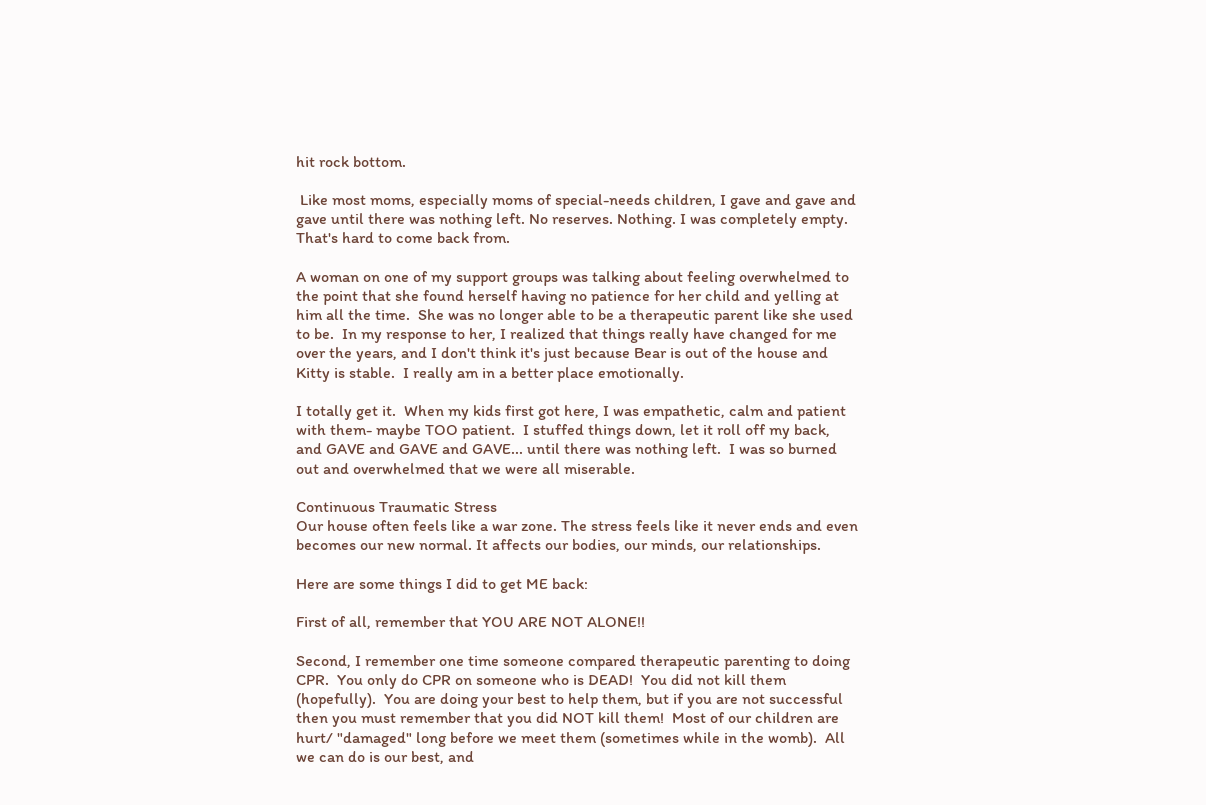hit rock bottom.

 Like most moms, especially moms of special-needs children, I gave and gave and gave until there was nothing left. No reserves. Nothing. I was completely empty. That's hard to come back from.

A woman on one of my support groups was talking about feeling overwhelmed to the point that she found herself having no patience for her child and yelling at him all the time.  She was no longer able to be a therapeutic parent like she used to be.  In my response to her, I realized that things really have changed for me over the years, and I don't think it's just because Bear is out of the house and Kitty is stable.  I really am in a better place emotionally.

I totally get it.  When my kids first got here, I was empathetic, calm and patient with them- maybe TOO patient.  I stuffed things down, let it roll off my back, and GAVE and GAVE and GAVE... until there was nothing left.  I was so burned out and overwhelmed that we were all miserable.

Continuous Traumatic Stress
Our house often feels like a war zone. The stress feels like it never ends and even becomes our new normal. It affects our bodies, our minds, our relationships.

Here are some things I did to get ME back:

First of all, remember that YOU ARE NOT ALONE!!

Second, I remember one time someone compared therapeutic parenting to doing CPR.  You only do CPR on someone who is DEAD!  You did not kill them (hopefully).  You are doing your best to help them, but if you are not successful then you must remember that you did NOT kill them!  Most of our children are hurt/ "damaged" long before we meet them (sometimes while in the womb).  All we can do is our best, and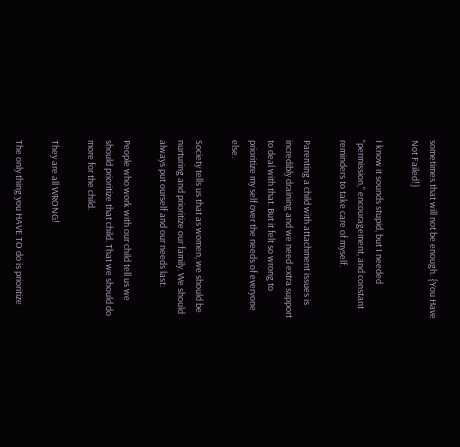sometimes that will not be enough. {You Have Not Failed!}

I know it sounds stupid, but I needed "permission," encouragement, and constant reminders to take care of myself.

Parenting a child with attachment issues is incredibly draining and we need extra support to deal with that. But it felt so wrong to prioritize my self over the needs of everyone else.

Society tells us that as women, we should be nurturing and prioritize our family. We should always put ourself and our needs last.

People who work with our child tell us we should prioritize that child. That we should do more for the child.

They are all WRONG!

The only thing you HAVE TO do is prioritize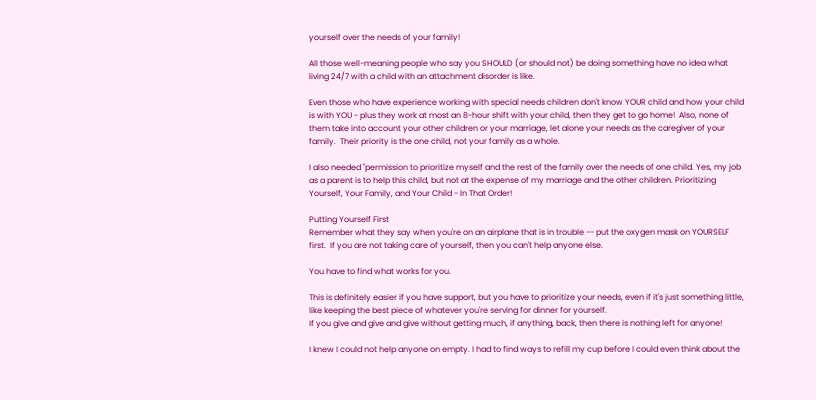yourself over the needs of your family!

All those well-meaning people who say you SHOULD (or should not) be doing something have no idea what living 24/7 with a child with an attachment disorder is like.

Even those who have experience working with special needs children don't know YOUR child and how your child is with YOU - plus they work at most an 8-hour shift with your child, then they get to go home!  Also, none of them take into account your other children or your marriage, let alone your needs as the caregiver of your family.  Their priority is the one child, not your family as a whole.

I also needed "permission to prioritize myself and the rest of the family over the needs of one child. Yes, my job as a parent is to help this child, but not at the expense of my marriage and the other children. Prioritizing Yourself, Your Family, and Your Child - In That Order!

Putting Yourself First
Remember what they say when you're on an airplane that is in trouble -- put the oxygen mask on YOURSELF first.  If you are not taking care of yourself, then you can't help anyone else.

You have to find what works for you.

This is definitely easier if you have support, but you have to prioritize your needs, even if it's just something little, like keeping the best piece of whatever you're serving for dinner for yourself.
If you give and give and give without getting much, if anything, back, then there is nothing left for anyone!

I knew I could not help anyone on empty. I had to find ways to refill my cup before I could even think about the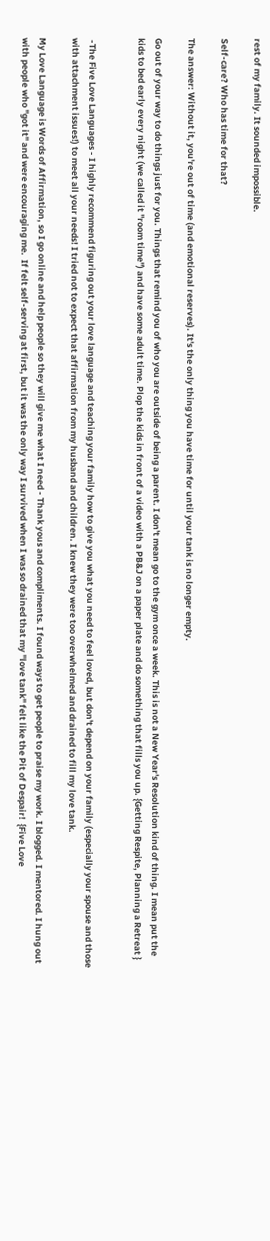rest of my family. It sounded impossible.

Self-care? Who has time for that?

The answer: Without it, you're out of time (and emotional reserves). It's the only thing you have time for until your tank is no longer empty.

Go out of your way to do things just for you. Things that remind you of who you are outside of being a parent. I don't mean go to the gym once a week. This is not a New Year's Resolution kind of thing. I mean put the kids to bed early every night (we called it "room time") and have some adult time. Plop the kids in front of a video with a PB&J on a paper plate and do something that fills you up. {Getting Respite, Planning a Retreat }


 -The Five Love Languages - I highly recommend figuring out your love language and teaching your family how to give you what you need to feel loved, but don't depend on your family (especially your spouse and those with attachment issues!) to meet all your needs! I tried not to expect that affirmation from my husband and children. I knew they were too overwhelmed and drained to fill my love tank.

My Love Language is Words of Affirmation, so I go online and help people so they will give me what I need - Thank yous and compliments. I found ways to get people to praise my work. I blogged. I mentored. I hung out with people who "got it" and were encouraging me.  If felt self-serving at first, but it was the only way I survived when I was so drained that my "love tank" felt like the Pit of Despair!  {Five Love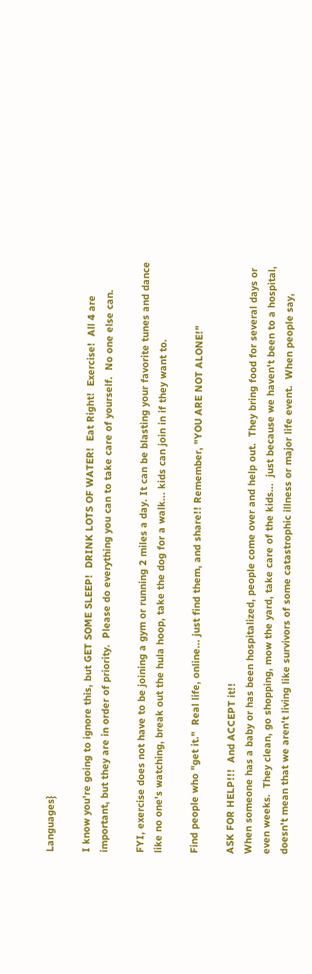Languages}

I know you're going to ignore this, but GET SOME SLEEP!  DRINK LOTS OF WATER!  Eat Right!  Exercise!  All 4 are important, but they are in order of priority.  Please do everything you can to take care of yourself.  No one else can.

FYI, exercise does not have to be joining a gym or running 2 miles a day. It can be blasting your favorite tunes and dance like no one's watching, break out the hula hoop, take the dog for a walk... kids can join in if they want to.

Find people who "get it."  Real life, online... just find them, and share!! Remember, "YOU ARE NOT ALONE!"

ASK FOR HELP!!!  And ACCEPT it!!
When someone has a baby or has been hospitalized, people come over and help out.  They bring food for several days or even weeks.  They clean, go shopping, mow the yard, take care of the kids...  just because we haven't been to a hospital, doesn't mean that we aren't living like survivors of some catastrophic illness or major life event.  When people say,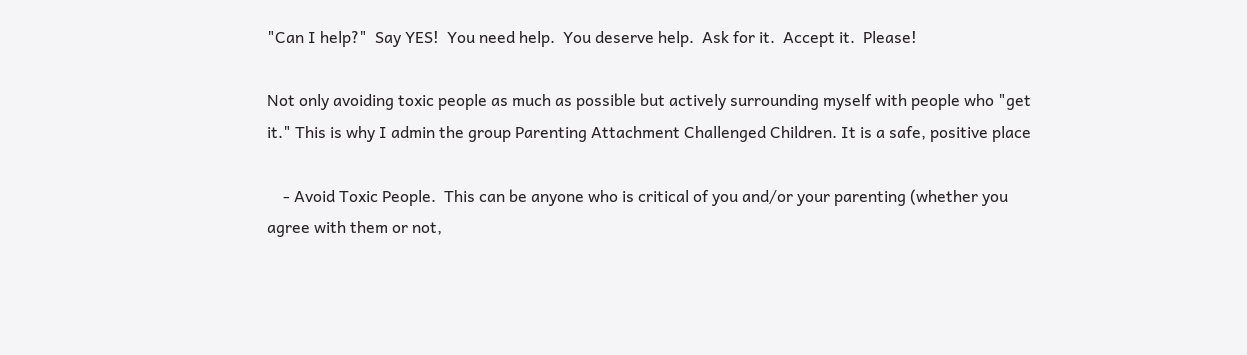"Can I help?"  Say YES!  You need help.  You deserve help.  Ask for it.  Accept it.  Please!

Not only avoiding toxic people as much as possible but actively surrounding myself with people who "get it." This is why I admin the group Parenting Attachment Challenged Children. It is a safe, positive place

    - Avoid Toxic People.  This can be anyone who is critical of you and/or your parenting (whether you agree with them or not,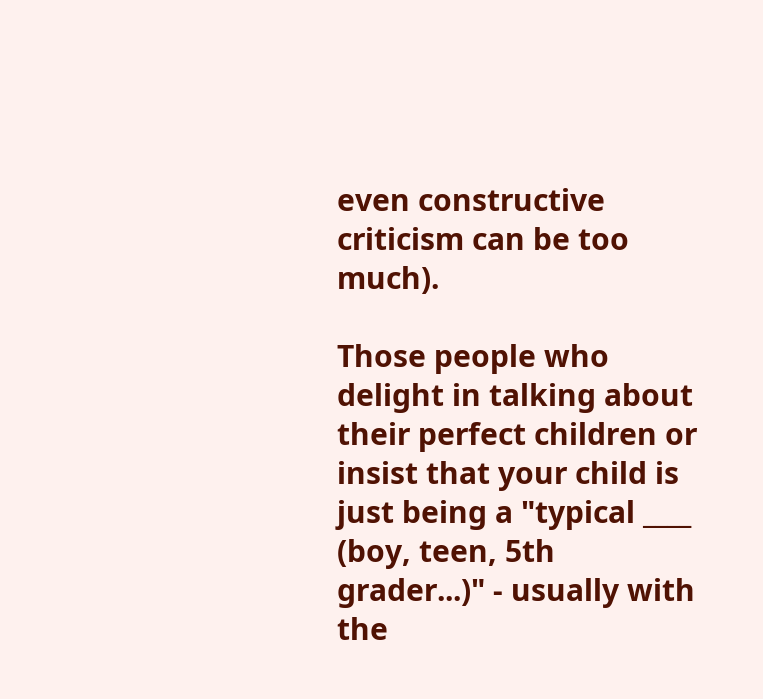even constructive criticism can be too much).

Those people who delight in talking about their perfect children or insist that your child is just being a "typical ____ (boy, teen, 5th grader...)" - usually with the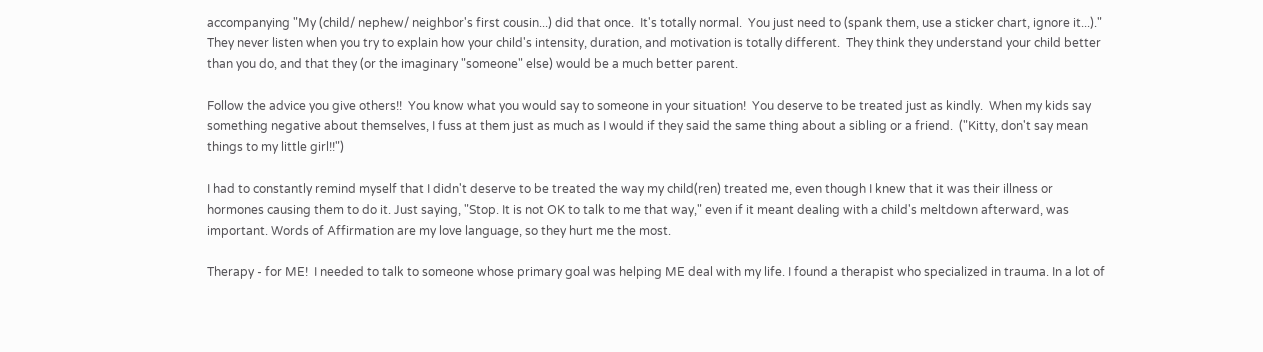accompanying "My (child/ nephew/ neighbor's first cousin...) did that once.  It's totally normal.  You just need to (spank them, use a sticker chart, ignore it...)."
They never listen when you try to explain how your child's intensity, duration, and motivation is totally different.  They think they understand your child better than you do, and that they (or the imaginary "someone" else) would be a much better parent.

Follow the advice you give others!!  You know what you would say to someone in your situation!  You deserve to be treated just as kindly.  When my kids say something negative about themselves, I fuss at them just as much as I would if they said the same thing about a sibling or a friend.  ("Kitty, don't say mean things to my little girl!!")

I had to constantly remind myself that I didn't deserve to be treated the way my child(ren) treated me, even though I knew that it was their illness or hormones causing them to do it. Just saying, "Stop. It is not OK to talk to me that way," even if it meant dealing with a child's meltdown afterward, was important. Words of Affirmation are my love language, so they hurt me the most.

Therapy - for ME!  I needed to talk to someone whose primary goal was helping ME deal with my life. I found a therapist who specialized in trauma. In a lot of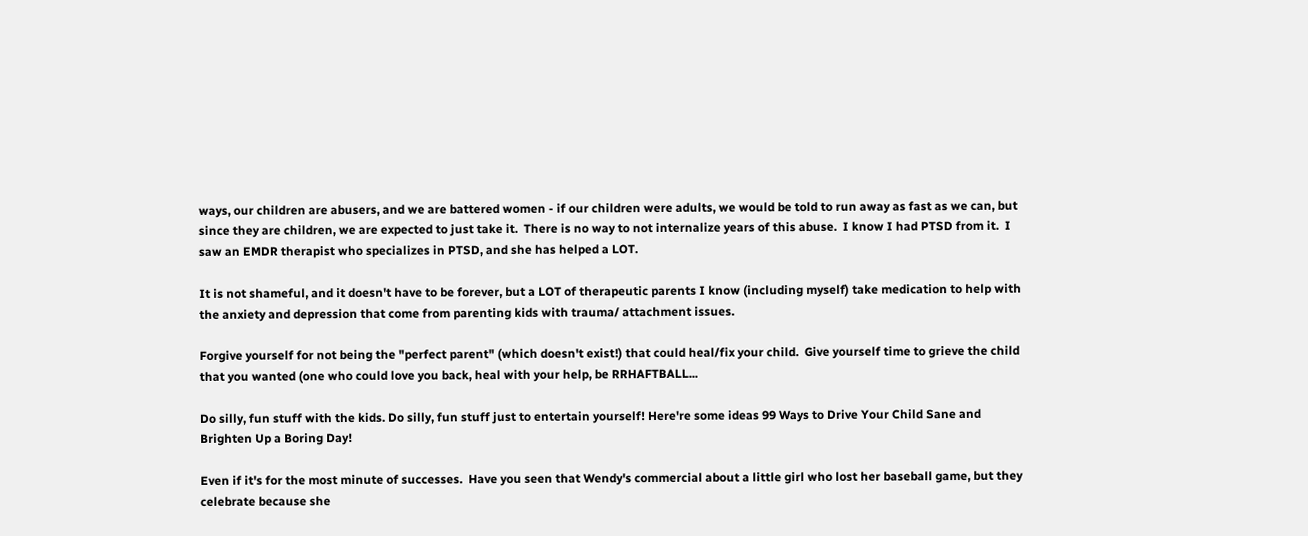ways, our children are abusers, and we are battered women - if our children were adults, we would be told to run away as fast as we can, but since they are children, we are expected to just take it.  There is no way to not internalize years of this abuse.  I know I had PTSD from it.  I saw an EMDR therapist who specializes in PTSD, and she has helped a LOT.

It is not shameful, and it doesn't have to be forever, but a LOT of therapeutic parents I know (including myself) take medication to help with the anxiety and depression that come from parenting kids with trauma/ attachment issues.

Forgive yourself for not being the "perfect parent" (which doesn't exist!) that could heal/fix your child.  Give yourself time to grieve the child that you wanted (one who could love you back, heal with your help, be RRHAFTBALL...

Do silly, fun stuff with the kids. Do silly, fun stuff just to entertain yourself! Here're some ideas 99 Ways to Drive Your Child Sane and Brighten Up a Boring Day!

Even if it's for the most minute of successes.  Have you seen that Wendy's commercial about a little girl who lost her baseball game, but they celebrate because she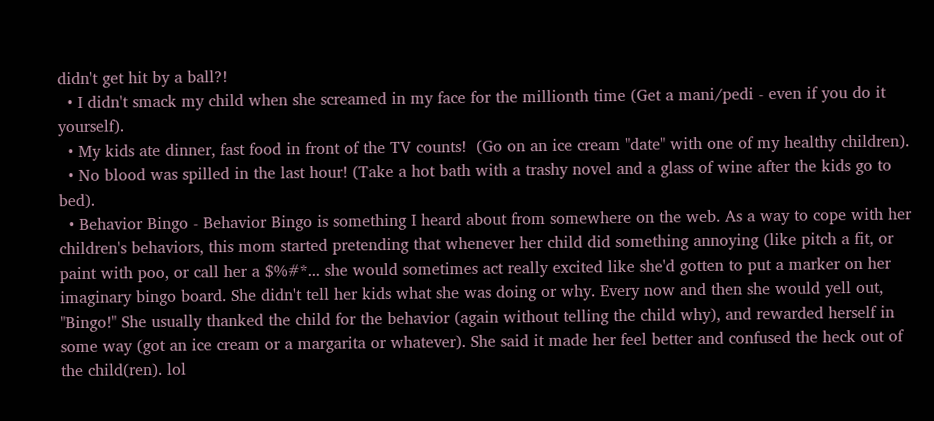didn't get hit by a ball?!
  • I didn't smack my child when she screamed in my face for the millionth time (Get a mani/pedi - even if you do it yourself).
  • My kids ate dinner, fast food in front of the TV counts!  (Go on an ice cream "date" with one of my healthy children).
  • No blood was spilled in the last hour! (Take a hot bath with a trashy novel and a glass of wine after the kids go to bed).
  • Behavior Bingo - Behavior Bingo is something I heard about from somewhere on the web. As a way to cope with her children's behaviors, this mom started pretending that whenever her child did something annoying (like pitch a fit, or paint with poo, or call her a $%#*... she would sometimes act really excited like she'd gotten to put a marker on her imaginary bingo board. She didn't tell her kids what she was doing or why. Every now and then she would yell out, "Bingo!" She usually thanked the child for the behavior (again without telling the child why), and rewarded herself in some way (got an ice cream or a margarita or whatever). She said it made her feel better and confused the heck out of the child(ren). lol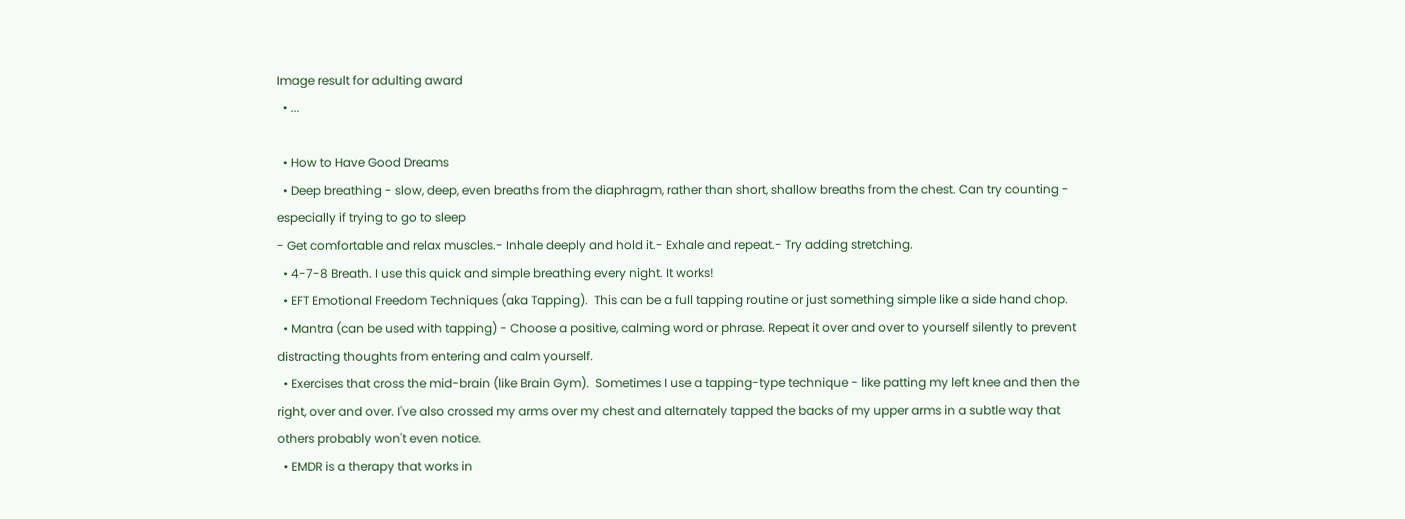Image result for adulting award
  • ...

  • How to Have Good Dreams
  • Deep breathing - slow, deep, even breaths from the diaphragm, rather than short, shallow breaths from the chest. Can try counting - especially if trying to go to sleep
- Get comfortable and relax muscles.- Inhale deeply and hold it.- Exhale and repeat.- Try adding stretching.
  • 4-7-8 Breath. I use this quick and simple breathing every night. It works!
  • EFT Emotional Freedom Techniques (aka Tapping).  This can be a full tapping routine or just something simple like a side hand chop.
  • Mantra (can be used with tapping) - Choose a positive, calming word or phrase. Repeat it over and over to yourself silently to prevent distracting thoughts from entering and calm yourself.
  • Exercises that cross the mid-brain (like Brain Gym).  Sometimes I use a tapping-type technique - like patting my left knee and then the right, over and over. I've also crossed my arms over my chest and alternately tapped the backs of my upper arms in a subtle way that others probably won't even notice.
  • EMDR is a therapy that works in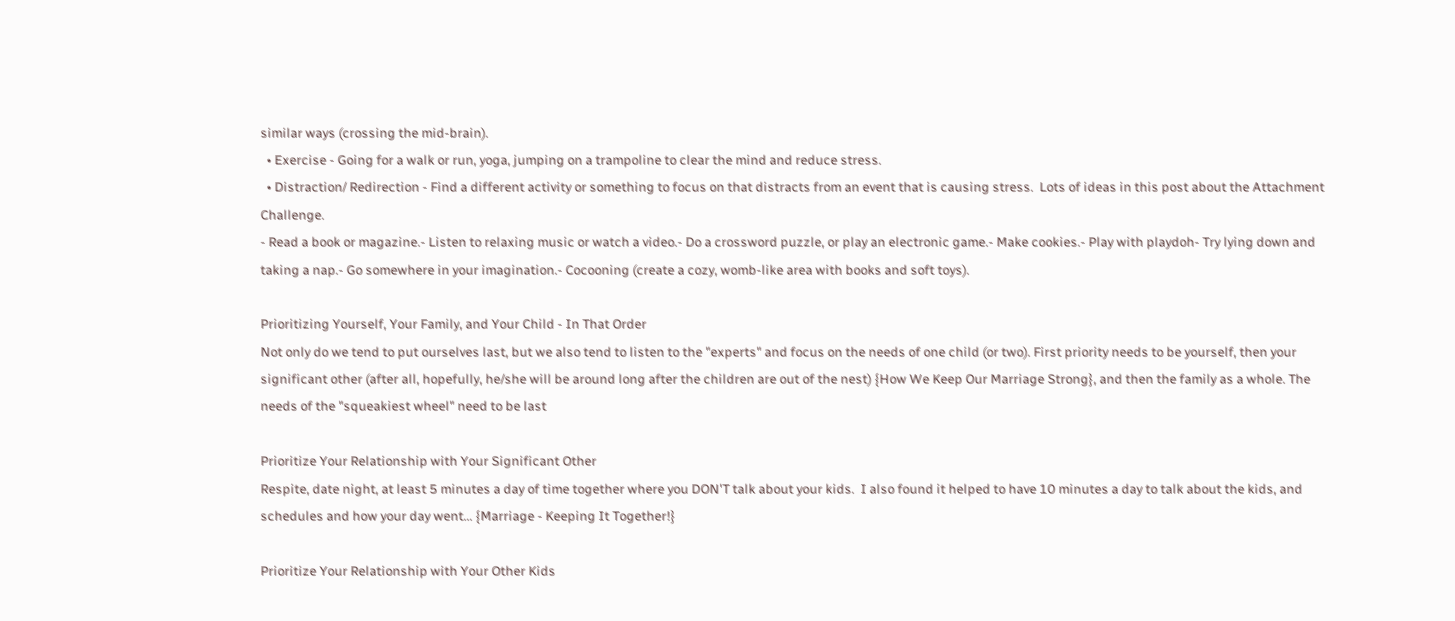similar ways (crossing the mid-brain).
  • Exercise - Going for a walk or run, yoga, jumping on a trampoline to clear the mind and reduce stress.
  • Distraction/ Redirection - Find a different activity or something to focus on that distracts from an event that is causing stress.  Lots of ideas in this post about the Attachment Challenge.
- Read a book or magazine.- Listen to relaxing music or watch a video.- Do a crossword puzzle, or play an electronic game.- Make cookies.- Play with playdoh- Try lying down and taking a nap.- Go somewhere in your imagination.- Cocooning (create a cozy, womb-like area with books and soft toys).

Prioritizing Yourself, Your Family, and Your Child - In That Order
Not only do we tend to put ourselves last, but we also tend to listen to the "experts" and focus on the needs of one child (or two). First priority needs to be yourself, then your significant other (after all, hopefully, he/she will be around long after the children are out of the nest) {How We Keep Our Marriage Strong}, and then the family as a whole. The needs of the "squeakiest wheel" need to be last

Prioritize Your Relationship with Your Significant Other
Respite, date night, at least 5 minutes a day of time together where you DON'T talk about your kids.  I also found it helped to have 10 minutes a day to talk about the kids, and schedules and how your day went... {Marriage - Keeping It Together!}

Prioritize Your Relationship with Your Other Kids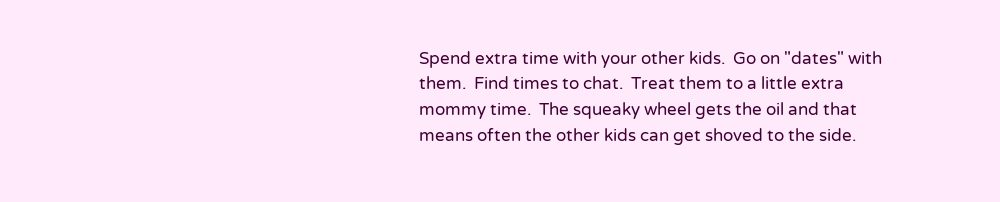Spend extra time with your other kids.  Go on "dates" with them.  Find times to chat.  Treat them to a little extra mommy time.  The squeaky wheel gets the oil and that means often the other kids can get shoved to the side.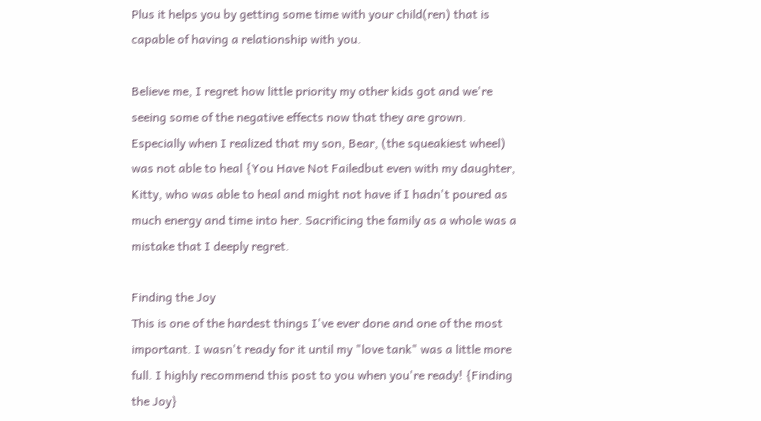Plus it helps you by getting some time with your child(ren) that is capable of having a relationship with you.

Believe me, I regret how little priority my other kids got and we're seeing some of the negative effects now that they are grown. Especially when I realized that my son, Bear, (the squeakiest wheel) was not able to heal {You Have Not Failedbut even with my daughter, Kitty, who was able to heal and might not have if I hadn't poured as much energy and time into her. Sacrificing the family as a whole was a mistake that I deeply regret.

Finding the Joy
This is one of the hardest things I've ever done and one of the most important. I wasn't ready for it until my "love tank" was a little more full. I highly recommend this post to you when you're ready! {Finding the Joy}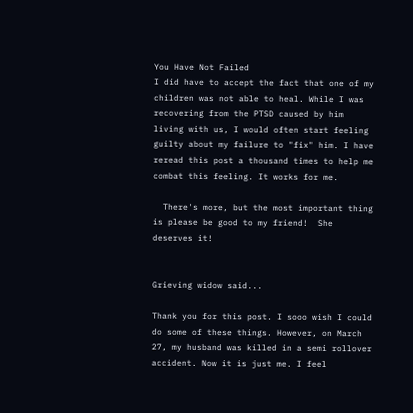You Have Not Failed
I did have to accept the fact that one of my children was not able to heal. While I was recovering from the PTSD caused by him living with us, I would often start feeling guilty about my failure to "fix" him. I have reread this post a thousand times to help me combat this feeling. It works for me.

  There's more, but the most important thing is please be good to my friend!  She deserves it!


Grieving widow said...

Thank you for this post. I sooo wish I could do some of these things. However, on March 27, my husband was killed in a semi rollover accident. Now it is just me. I feel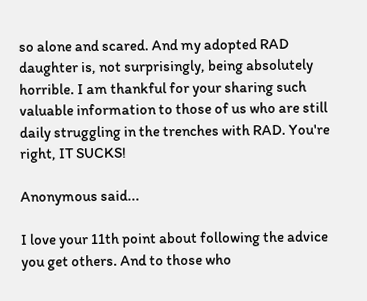so alone and scared. And my adopted RAD daughter is, not surprisingly, being absolutely horrible. I am thankful for your sharing such valuable information to those of us who are still daily struggling in the trenches with RAD. You're right, IT SUCKS!

Anonymous said...

I love your 11th point about following the advice you get others. And to those who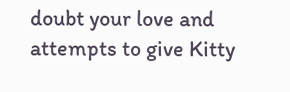doubt your love and attempts to give Kitty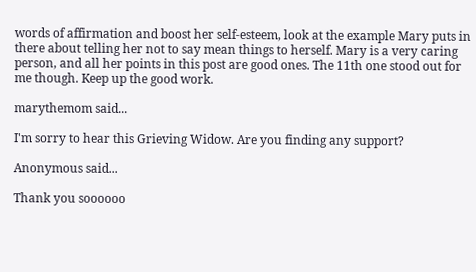words of affirmation and boost her self-esteem, look at the example Mary puts in there about telling her not to say mean things to herself. Mary is a very caring person, and all her points in this post are good ones. The 11th one stood out for me though. Keep up the good work.

marythemom said...

I'm sorry to hear this Grieving Widow. Are you finding any support?

Anonymous said...

Thank you soooooo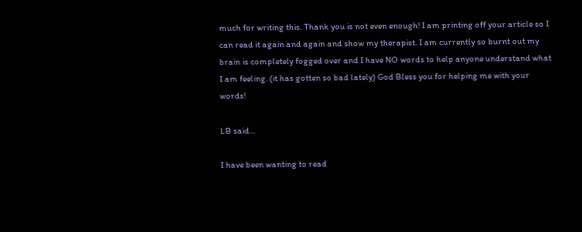much for writing this. Thank you is not even enough! I am printing off your article so I can read it again and again and show my therapist. I am currently so burnt out my brain is completely fogged over and I have NO words to help anyone understand what I am feeling. (it has gotten so bad lately) God Bless you for helping me with your words!

LB said...

I have been wanting to read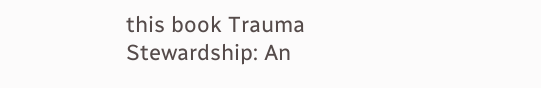this book Trauma Stewardship: An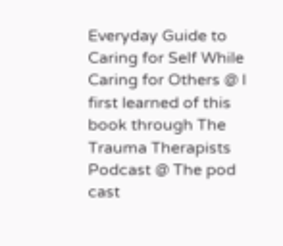Everyday Guide to Caring for Self While Caring for Others @ I first learned of this book through The Trauma Therapists Podcast @ The pod cast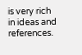is very rich in ideas and references.